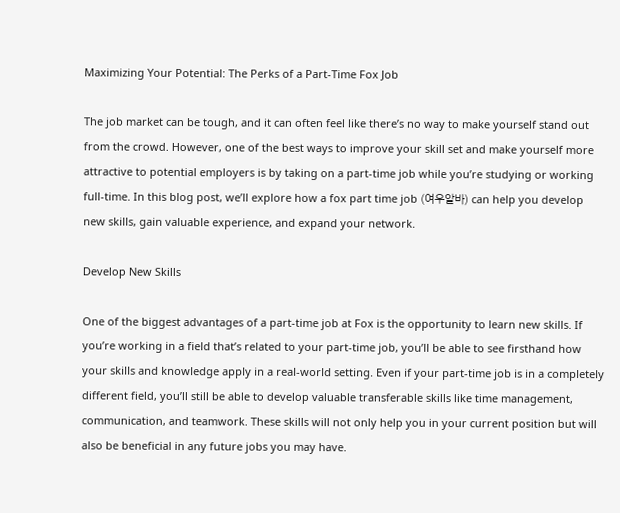Maximizing Your Potential: The Perks of a Part-Time Fox Job

The job market can be tough, and it can often feel like there’s no way to make yourself stand out from the crowd. However, one of the best ways to improve your skill set and make yourself more attractive to potential employers is by taking on a part-time job while you’re studying or working full-time. In this blog post, we’ll explore how a fox part time job (여우알바) can help you develop new skills, gain valuable experience, and expand your network.

Develop New Skills

One of the biggest advantages of a part-time job at Fox is the opportunity to learn new skills. If you’re working in a field that’s related to your part-time job, you’ll be able to see firsthand how your skills and knowledge apply in a real-world setting. Even if your part-time job is in a completely different field, you’ll still be able to develop valuable transferable skills like time management, communication, and teamwork. These skills will not only help you in your current position but will also be beneficial in any future jobs you may have.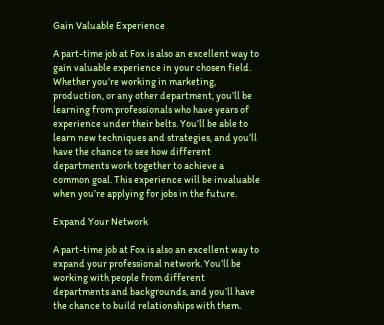Gain Valuable Experience

A part-time job at Fox is also an excellent way to gain valuable experience in your chosen field. Whether you’re working in marketing, production, or any other department, you’ll be learning from professionals who have years of experience under their belts. You’ll be able to learn new techniques and strategies, and you’ll have the chance to see how different departments work together to achieve a common goal. This experience will be invaluable when you’re applying for jobs in the future.

Expand Your Network

A part-time job at Fox is also an excellent way to expand your professional network. You’ll be working with people from different departments and backgrounds, and you’ll have the chance to build relationships with them.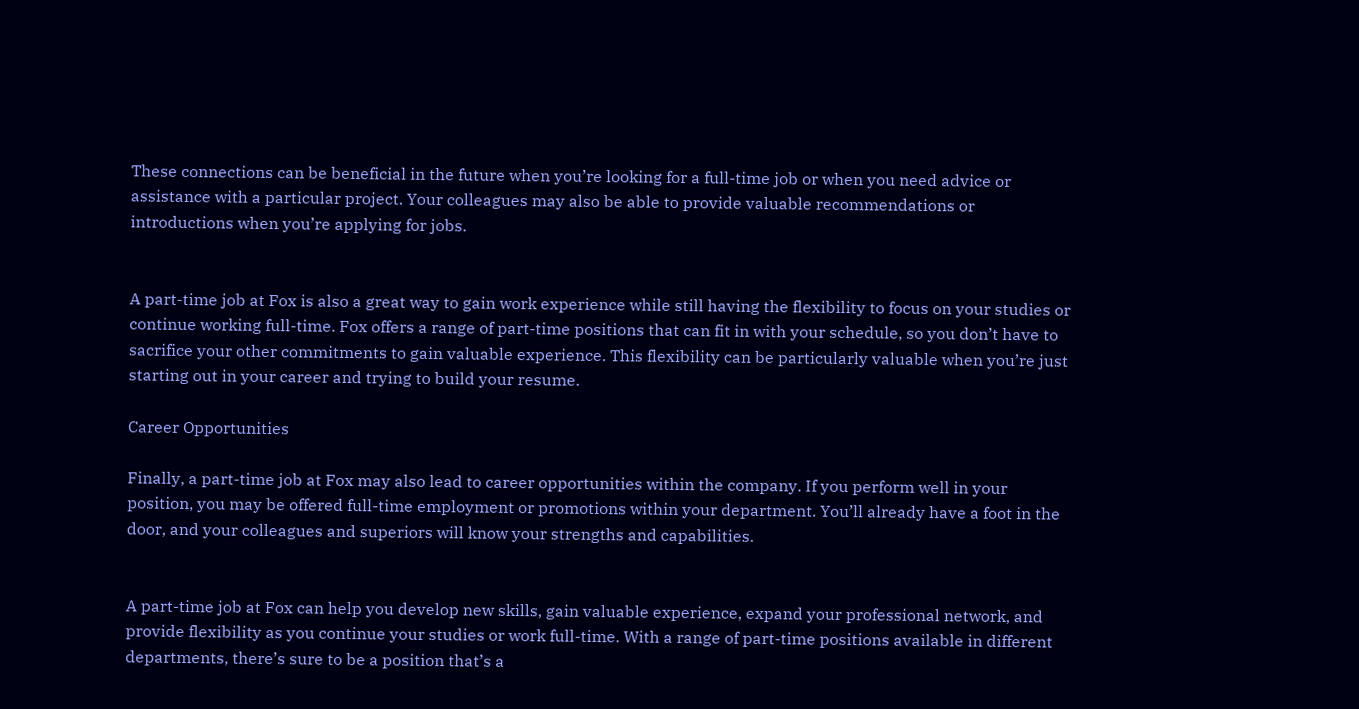These connections can be beneficial in the future when you’re looking for a full-time job or when you need advice or assistance with a particular project. Your colleagues may also be able to provide valuable recommendations or introductions when you’re applying for jobs.


A part-time job at Fox is also a great way to gain work experience while still having the flexibility to focus on your studies or continue working full-time. Fox offers a range of part-time positions that can fit in with your schedule, so you don’t have to sacrifice your other commitments to gain valuable experience. This flexibility can be particularly valuable when you’re just starting out in your career and trying to build your resume.

Career Opportunities

Finally, a part-time job at Fox may also lead to career opportunities within the company. If you perform well in your position, you may be offered full-time employment or promotions within your department. You’ll already have a foot in the door, and your colleagues and superiors will know your strengths and capabilities.


A part-time job at Fox can help you develop new skills, gain valuable experience, expand your professional network, and provide flexibility as you continue your studies or work full-time. With a range of part-time positions available in different departments, there’s sure to be a position that’s a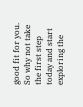good fit for you. So why not take the first step today and start exploring the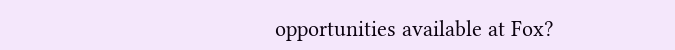opportunities available at Fox?